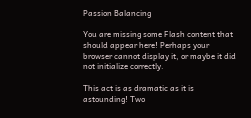Passion Balancing

You are missing some Flash content that should appear here! Perhaps your browser cannot display it, or maybe it did not initialize correctly.

This act is as dramatic as it is astounding! Two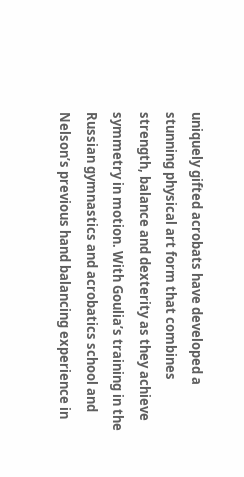uniquely gifted acrobats have developed a stunning physical art form that combines strength, balance and dexterity as they achieve symmetry in motion. With Goulia’s training in the Russian gymnastics and acrobatics school and Nelson’s previous hand balancing experience in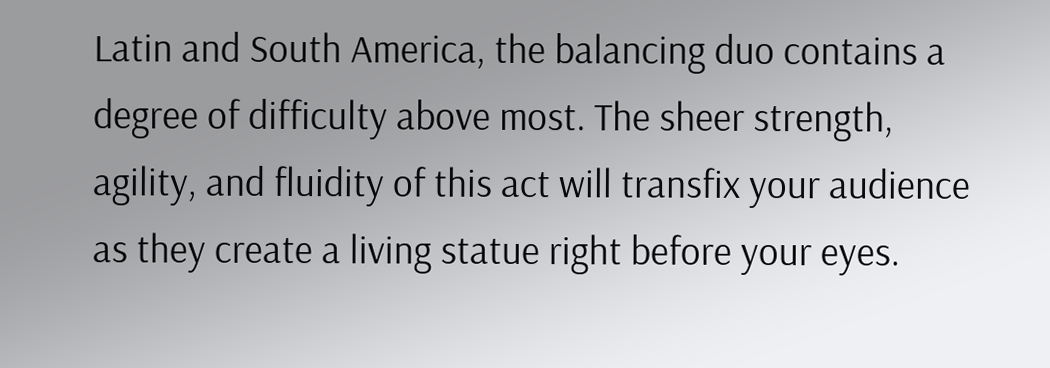Latin and South America, the balancing duo contains a degree of difficulty above most. The sheer strength, agility, and fluidity of this act will transfix your audience as they create a living statue right before your eyes.